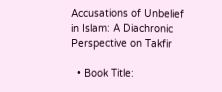Accusations of Unbelief in Islam: A Diachronic Perspective on Takfir

  • Book Title: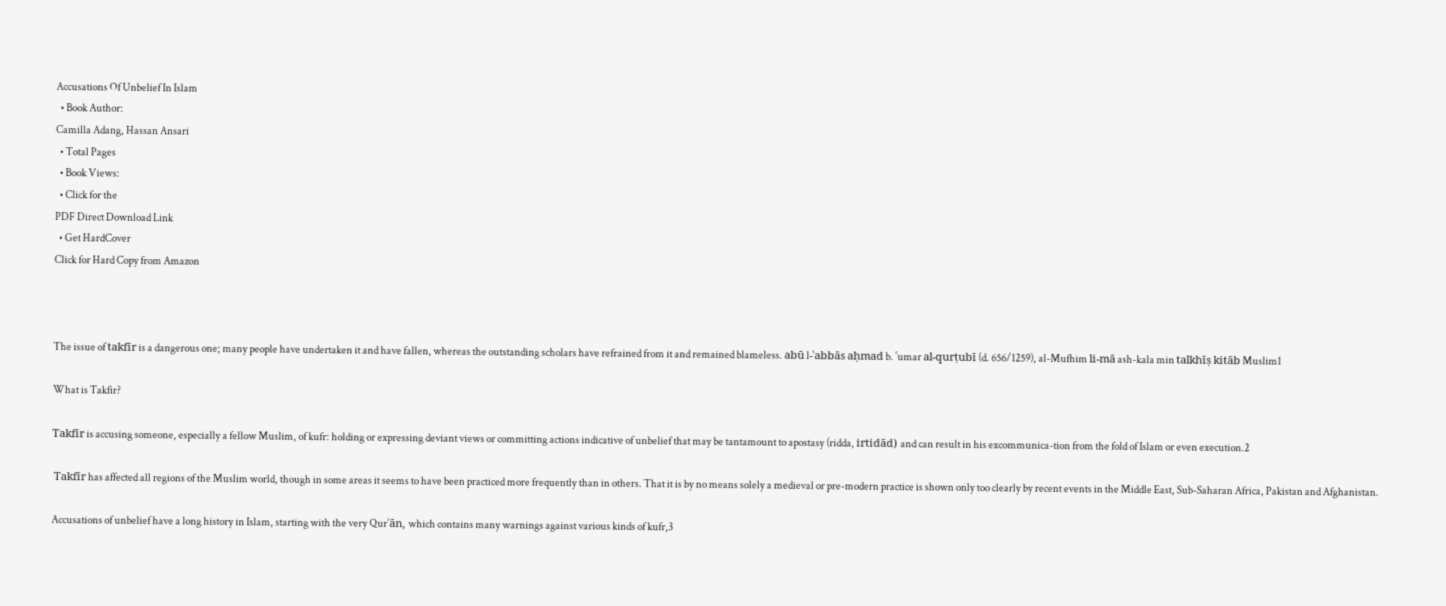Accusations Of Unbelief In Islam
  • Book Author:
Camilla Adang, Hassan Ansari
  • Total Pages
  • Book Views:
  • Click for the
PDF Direct Download Link
  • Get HardCover
Click for Hard Copy from Amazon



The issue of takfīr is a dangerous one; many people have undertaken it and have fallen, whereas the outstanding scholars have refrained from it and remained blameless. abū l-ʿabbās aḥmad b. ʿumar al-qurṭubī (d. 656/1259), al-Mufhim li-mā ash-kala min talkhīṣ kitāb Muslim1

What is Takfir?

Takfīr is accusing someone, especially a fellow Muslim, of kufr: holding or expressing deviant views or committing actions indicative of unbelief that may be tantamount to apostasy (ridda, irtidād) and can result in his excommunica-tion from the fold of Islam or even execution.2

 Takfīr has affected all regions of the Muslim world, though in some areas it seems to have been practiced more frequently than in others. That it is by no means solely a medieval or pre-modern practice is shown only too clearly by recent events in the Middle East, Sub-Saharan Africa, Pakistan and Afghanistan.

Accusations of unbelief have a long history in Islam, starting with the very Qurʾān, which contains many warnings against various kinds of kufr,3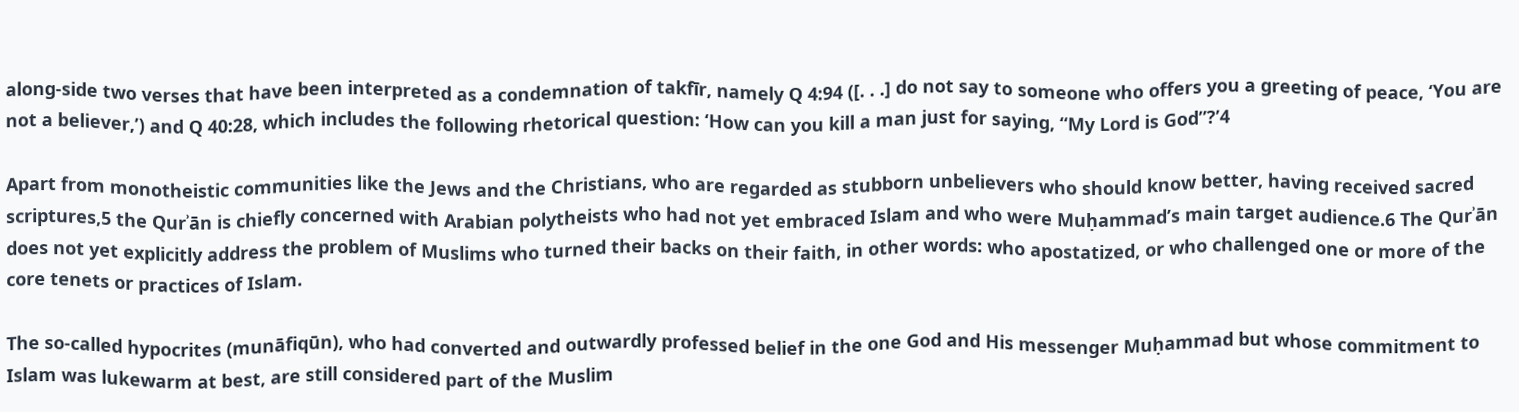along-side two verses that have been interpreted as a condemnation of takfīr, namely Q 4:94 ([. . .] do not say to someone who offers you a greeting of peace, ‘You are not a believer,’) and Q 40:28, which includes the following rhetorical question: ‘How can you kill a man just for saying, “My Lord is God”?ʼ4

Apart from monotheistic communities like the Jews and the Christians, who are regarded as stubborn unbelievers who should know better, having received sacred scriptures,5 the Qurʾān is chiefly concerned with Arabian polytheists who had not yet embraced Islam and who were Muḥammad’s main target audience.6 The Qurʾān does not yet explicitly address the problem of Muslims who turned their backs on their faith, in other words: who apostatized, or who challenged one or more of the core tenets or practices of Islam.

The so-called hypocrites (munāfiqūn), who had converted and outwardly professed belief in the one God and His messenger Muḥammad but whose commitment to Islam was lukewarm at best, are still considered part of the Muslim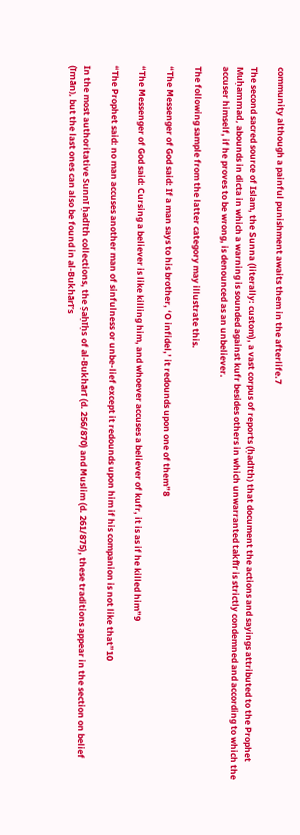community although a painful punishment awaits them in the afterlife.7

The second sacred source of Islam, the Sunna (literally: custom), a vast corpus of reports (ḥadīth) that document the actions and sayings attributed to the Prophet Muḥammad, abounds in dicta in which a warning is sounded against kufr besides others in which unwarranted takfīr is strictly condemned and according to which the accuser himself, if he proves to be wrong, is denounced as an unbeliever.

The following sample from the latter category may illustrate this.

“The Messenger of God said: If a man says to his brother, ‘O infidel,’ it redounds upon one of them”8

“The Messenger of God said: Cursing a believer is like killing him, and whoever accuses a believer of kufr, it is as if he killed him”9

“The Prophet said: no man accuses another man of sinfulness or unbe-lief except it redounds upon him if his companion is not like that”10

In the most authoritative Sunnī ḥadīth collections, the Ṣaḥīḥs of al-Bukhārī (d. 256/870) and Muslim (d. 261/875), these traditions appear in the section on belief (īmān), but the last ones can also be found in al-Bukhārī’s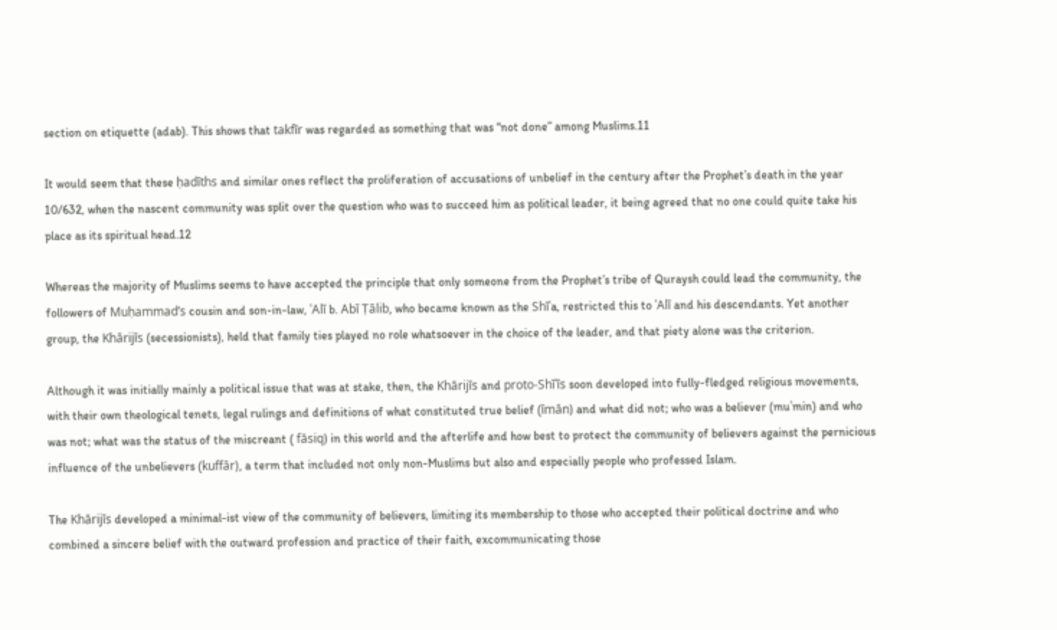section on etiquette (adab). This shows that takfīr was regarded as something that was “not done” among Muslims.11

It would seem that these ḥadīths and similar ones reflect the proliferation of accusations of unbelief in the century after the Prophet’s death in the year 10/632, when the nascent community was split over the question who was to succeed him as political leader, it being agreed that no one could quite take his place as its spiritual head.12

Whereas the majority of Muslims seems to have accepted the principle that only someone from the Prophet’s tribe of Quraysh could lead the community, the followers of Muḥammad’s cousin and son-in-law, ʿAlī b. Abī Ṭālib, who became known as the Shīʿa, restricted this to ʿAlī and his descendants. Yet another group, the Khārijīs (secessionists), held that family ties played no role whatsoever in the choice of the leader, and that piety alone was the criterion.

Although it was initially mainly a political issue that was at stake, then, the Khārijīs and proto-Shīʿīs soon developed into fully-fledged religious movements, with their own theological tenets, legal rulings and definitions of what constituted true belief (īmān) and what did not; who was a believer (muʾmin) and who was not; what was the status of the miscreant ( fāsiq) in this world and the afterlife and how best to protect the community of believers against the pernicious influence of the unbelievers (kuffār), a term that included not only non-Muslims but also and especially people who professed Islam.

The Khārijīs developed a minimal-ist view of the community of believers, limiting its membership to those who accepted their political doctrine and who combined a sincere belief with the outward profession and practice of their faith, excommunicating those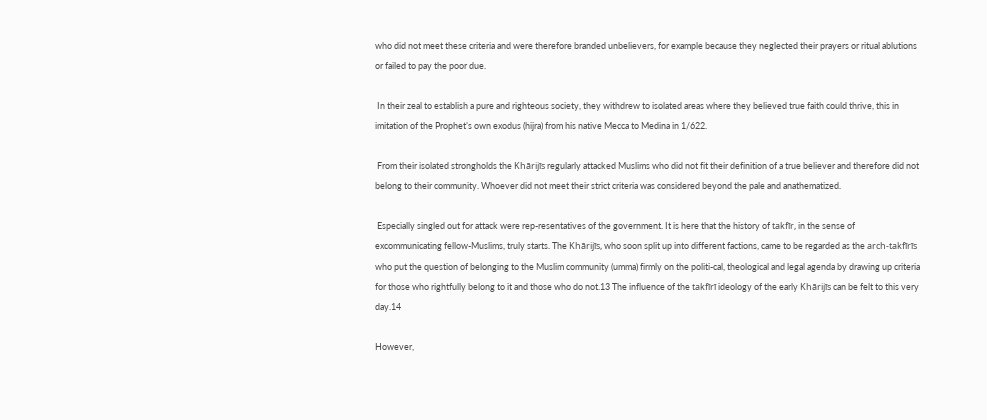who did not meet these criteria and were therefore branded unbelievers, for example because they neglected their prayers or ritual ablutions or failed to pay the poor due.

 In their zeal to establish a pure and righteous society, they withdrew to isolated areas where they believed true faith could thrive, this in imitation of the Prophet’s own exodus (hijra) from his native Mecca to Medina in 1/622.

 From their isolated strongholds the Khārijīs regularly attacked Muslims who did not fit their definition of a true believer and therefore did not belong to their community. Whoever did not meet their strict criteria was considered beyond the pale and anathematized.

 Especially singled out for attack were rep-resentatives of the government. It is here that the history of takfīr, in the sense of excommunicating fellow-Muslims, truly starts. The Khārijīs, who soon split up into different factions, came to be regarded as the arch-takfīrīs who put the question of belonging to the Muslim community (umma) firmly on the politi-cal, theological and legal agenda by drawing up criteria for those who rightfully belong to it and those who do not.13 The influence of the takfīrī ideology of the early Khārijīs can be felt to this very day.14

However,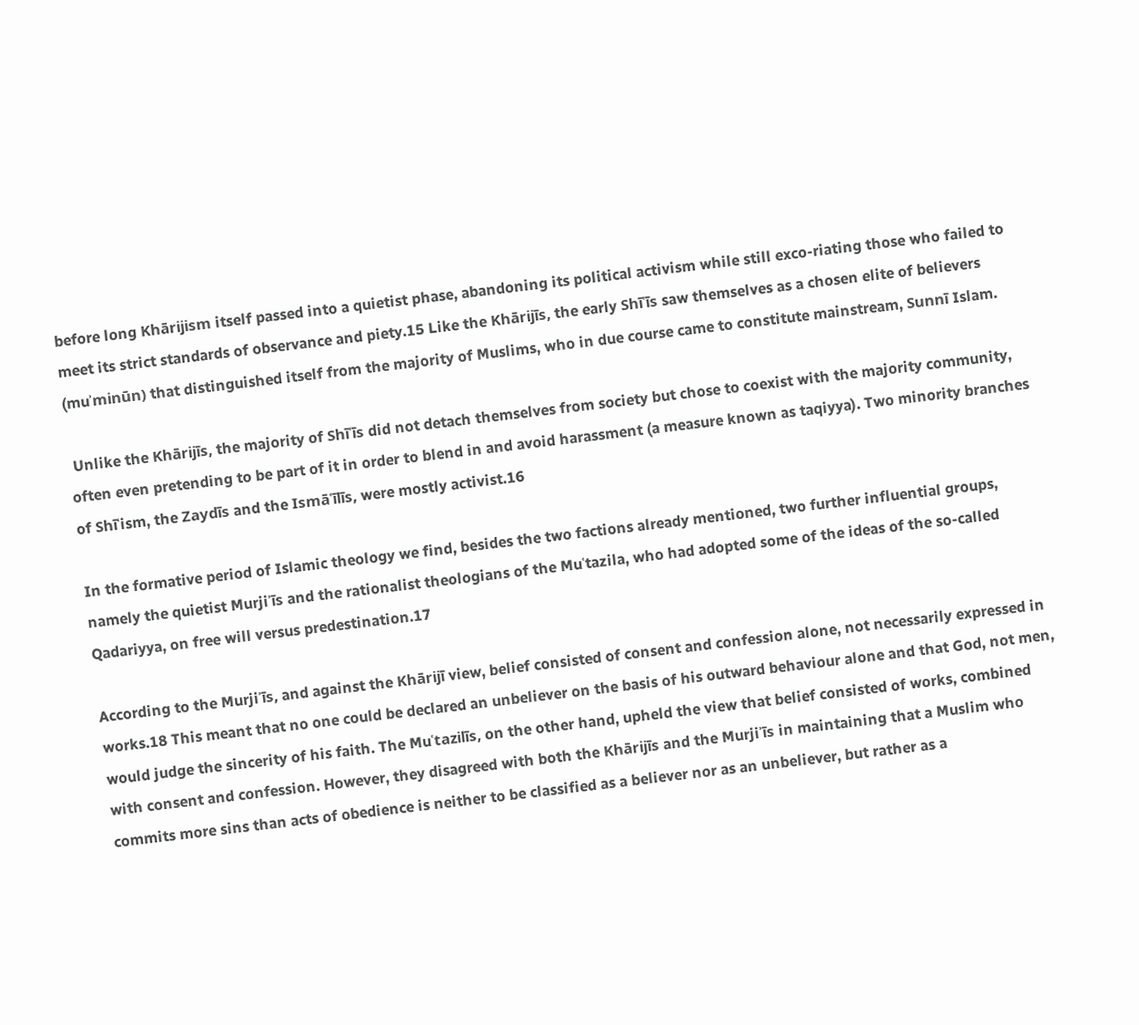before long Khārijism itself passed into a quietist phase, abandoning its political activism while still exco-riating those who failed to meet its strict standards of observance and piety.15 Like the Khārijīs, the early Shīʿīs saw themselves as a chosen elite of believers (muʾminūn) that distinguished itself from the majority of Muslims, who in due course came to constitute mainstream, Sunnī Islam.

 Unlike the Khārijīs, the majority of Shīʿīs did not detach themselves from society but chose to coexist with the majority community, often even pretending to be part of it in order to blend in and avoid harassment (a measure known as taqiyya). Two minority branches of Shīʿism, the Zaydīs and the Ismāʿīlīs, were mostly activist.16

In the formative period of Islamic theology we find, besides the two factions already mentioned, two further influential groups, namely the quietist Murjiʾīs and the rationalist theologians of the Muʿtazila, who had adopted some of the ideas of the so-called Qadariyya, on free will versus predestination.17

According to the Murjiʾīs, and against the Khārijī view, belief consisted of consent and confession alone, not necessarily expressed in works.18 This meant that no one could be declared an unbeliever on the basis of his outward behaviour alone and that God, not men, would judge the sincerity of his faith. The Muʿtazilīs, on the other hand, upheld the view that belief consisted of works, combined with consent and confession. However, they disagreed with both the Khārijīs and the Murjiʾīs in maintaining that a Muslim who commits more sins than acts of obedience is neither to be classified as a believer nor as an unbeliever, but rather as a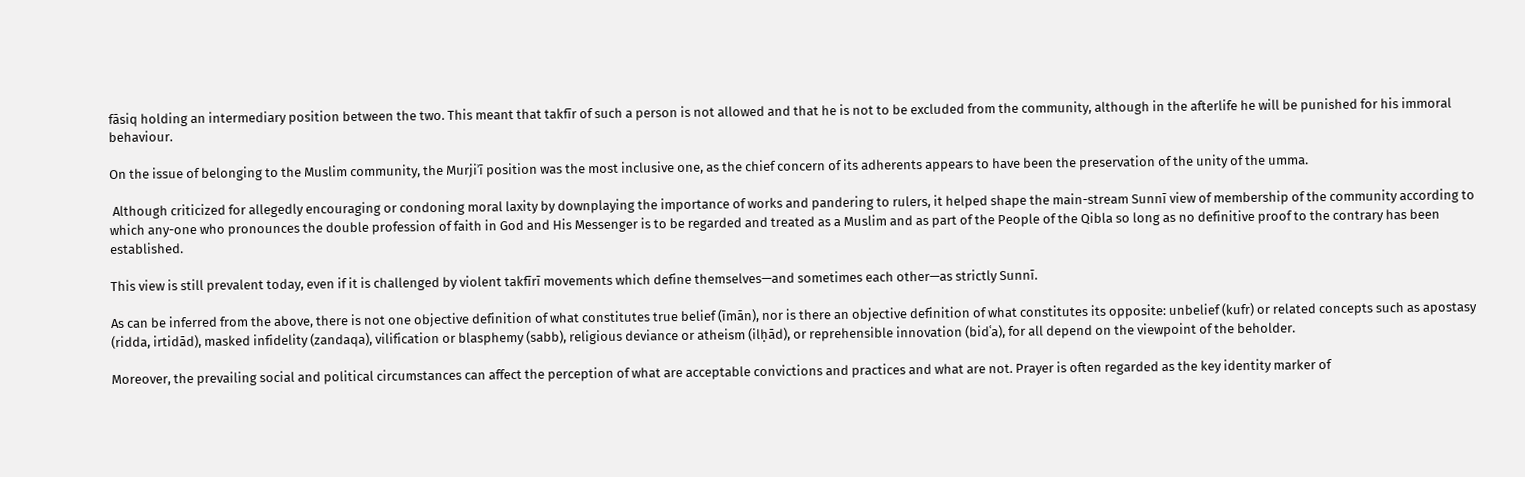fāsiq holding an intermediary position between the two. This meant that takfīr of such a person is not allowed and that he is not to be excluded from the community, although in the afterlife he will be punished for his immoral behaviour.

On the issue of belonging to the Muslim community, the Murjiʾī position was the most inclusive one, as the chief concern of its adherents appears to have been the preservation of the unity of the umma.

 Although criticized for allegedly encouraging or condoning moral laxity by downplaying the importance of works and pandering to rulers, it helped shape the main-stream Sunnī view of membership of the community according to which any-one who pronounces the double profession of faith in God and His Messenger is to be regarded and treated as a Muslim and as part of the People of the Qibla so long as no definitive proof to the contrary has been established.

This view is still prevalent today, even if it is challenged by violent takfīrī movements which define themselves—and sometimes each other—as strictly Sunnī.

As can be inferred from the above, there is not one objective definition of what constitutes true belief (īmān), nor is there an objective definition of what constitutes its opposite: unbelief (kufr) or related concepts such as apostasy (ridda, irtidād), masked infidelity (zandaqa), vilification or blasphemy (sabb), religious deviance or atheism (ilḥād), or reprehensible innovation (bidʿa), for all depend on the viewpoint of the beholder.

Moreover, the prevailing social and political circumstances can affect the perception of what are acceptable convictions and practices and what are not. Prayer is often regarded as the key identity marker of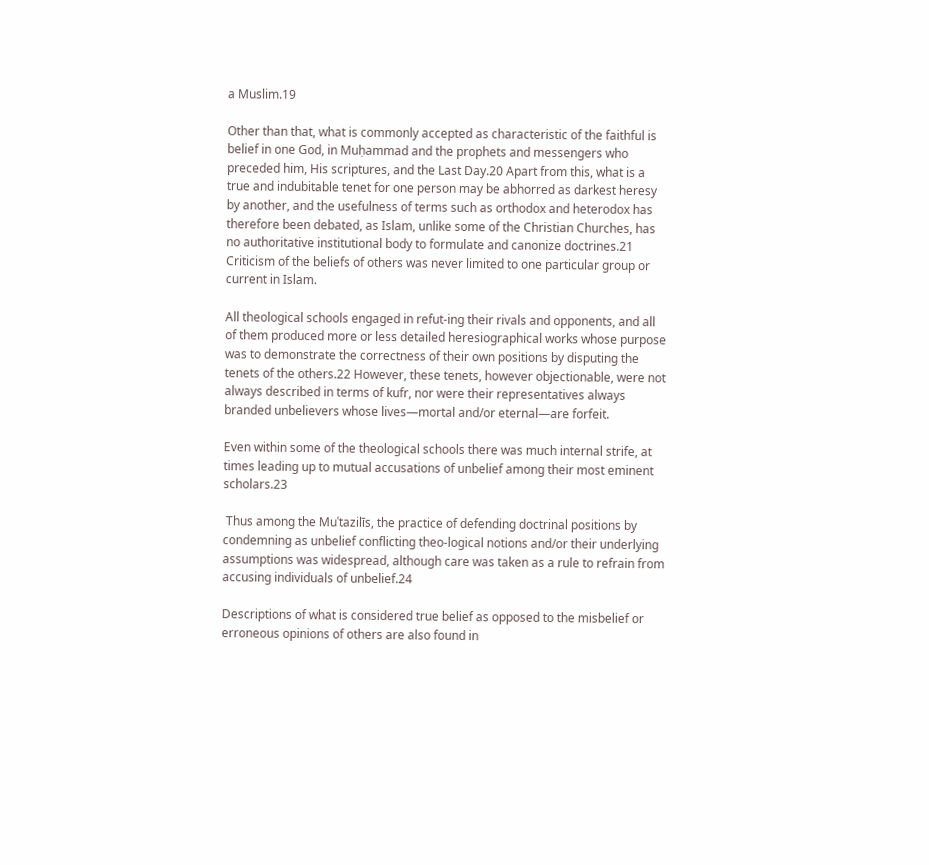a Muslim.19

Other than that, what is commonly accepted as characteristic of the faithful is belief in one God, in Muḥammad and the prophets and messengers who preceded him, His scriptures, and the Last Day.20 Apart from this, what is a true and indubitable tenet for one person may be abhorred as darkest heresy by another, and the usefulness of terms such as orthodox and heterodox has therefore been debated, as Islam, unlike some of the Christian Churches, has no authoritative institutional body to formulate and canonize doctrines.21 Criticism of the beliefs of others was never limited to one particular group or current in Islam.

All theological schools engaged in refut-ing their rivals and opponents, and all of them produced more or less detailed heresiographical works whose purpose was to demonstrate the correctness of their own positions by disputing the tenets of the others.22 However, these tenets, however objectionable, were not always described in terms of kufr, nor were their representatives always branded unbelievers whose lives—mortal and/or eternal—are forfeit.

Even within some of the theological schools there was much internal strife, at times leading up to mutual accusations of unbelief among their most eminent scholars.23

 Thus among the Muʿtazilīs, the practice of defending doctrinal positions by condemning as unbelief conflicting theo-logical notions and/or their underlying assumptions was widespread, although care was taken as a rule to refrain from accusing individuals of unbelief.24

Descriptions of what is considered true belief as opposed to the misbelief or erroneous opinions of others are also found in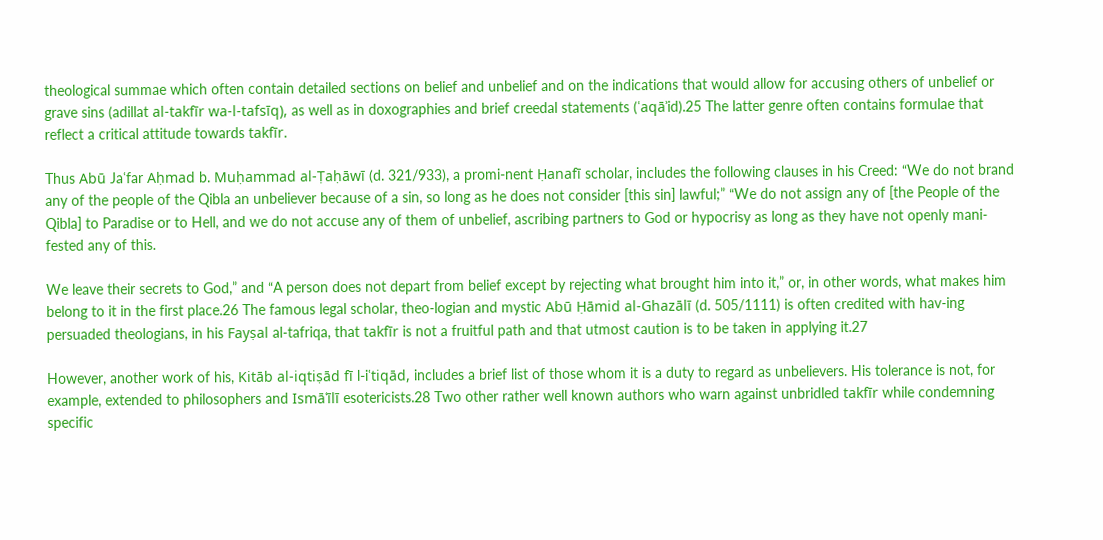theological summae which often contain detailed sections on belief and unbelief and on the indications that would allow for accusing others of unbelief or grave sins (adillat al-takfīr wa-l-tafsīq), as well as in doxographies and brief creedal statements (ʿaqāʾid).25 The latter genre often contains formulae that reflect a critical attitude towards takfīr.

Thus Abū Jaʿfar Aḥmad b. Muḥammad al-Ṭaḥāwī (d. 321/933), a promi-nent Ḥanafī scholar, includes the following clauses in his Creed: “We do not brand any of the people of the Qibla an unbeliever because of a sin, so long as he does not consider [this sin] lawful;” “We do not assign any of [the People of the Qibla] to Paradise or to Hell, and we do not accuse any of them of unbelief, ascribing partners to God or hypocrisy as long as they have not openly mani-fested any of this.

We leave their secrets to God,” and “A person does not depart from belief except by rejecting what brought him into it,” or, in other words, what makes him belong to it in the first place.26 The famous legal scholar, theo-logian and mystic Abū Ḥāmid al-Ghazālī (d. 505/1111) is often credited with hav-ing persuaded theologians, in his Fayṣal al-tafriqa, that takfīr is not a fruitful path and that utmost caution is to be taken in applying it.27

However, another work of his, Kitāb al-iqtiṣād fī l-iʿtiqād, includes a brief list of those whom it is a duty to regard as unbelievers. His tolerance is not, for example, extended to philosophers and Ismāʿīlī esotericists.28 Two other rather well known authors who warn against unbridled takfīr while condemning specific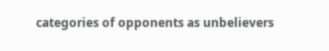categories of opponents as unbelievers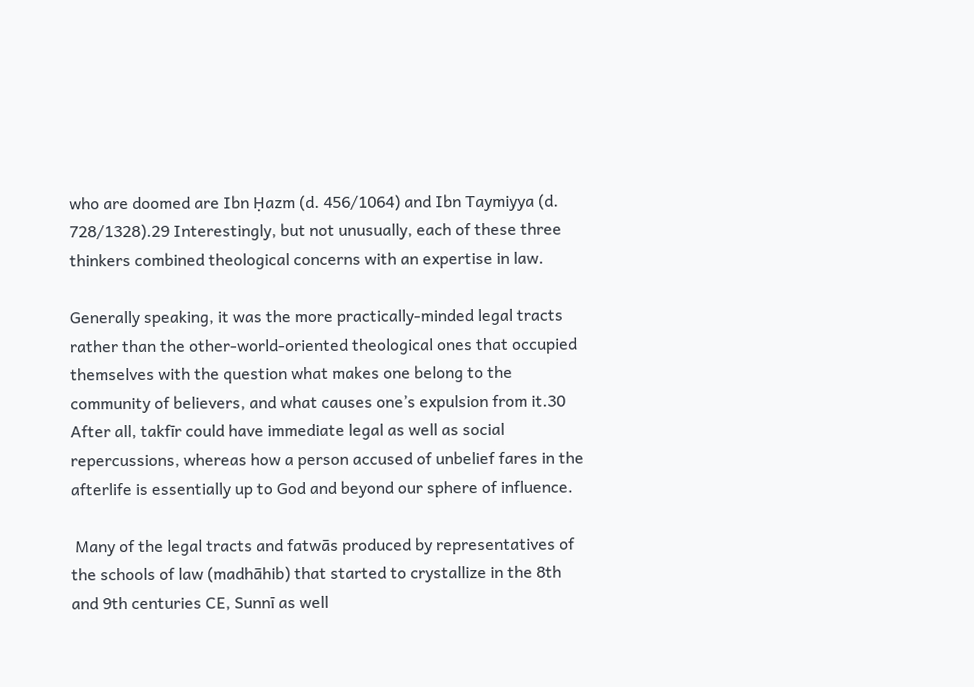who are doomed are Ibn Ḥazm (d. 456/1064) and Ibn Taymiyya (d. 728/1328).29 Interestingly, but not unusually, each of these three thinkers combined theological concerns with an expertise in law.

Generally speaking, it was the more practically-minded legal tracts rather than the other-world-oriented theological ones that occupied themselves with the question what makes one belong to the community of believers, and what causes one’s expulsion from it.30 After all, takfīr could have immediate legal as well as social repercussions, whereas how a person accused of unbelief fares in the afterlife is essentially up to God and beyond our sphere of influence.

 Many of the legal tracts and fatwās produced by representatives of the schools of law (madhāhib) that started to crystallize in the 8th and 9th centuries CE, Sunnī as well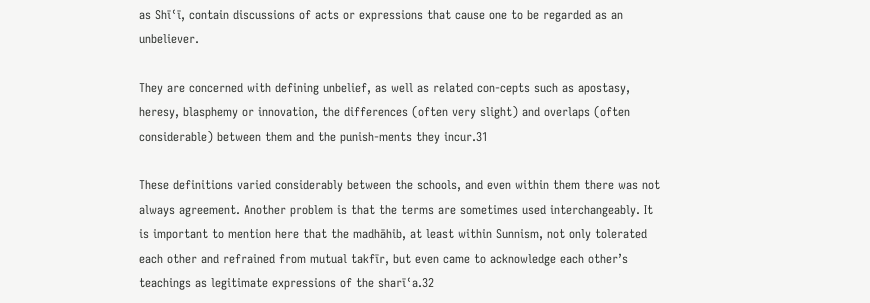as Shīʿī, contain discussions of acts or expressions that cause one to be regarded as an unbeliever.

They are concerned with defining unbelief, as well as related con-cepts such as apostasy, heresy, blasphemy or innovation, the differences (often very slight) and overlaps (often considerable) between them and the punish-ments they incur.31

These definitions varied considerably between the schools, and even within them there was not always agreement. Another problem is that the terms are sometimes used interchangeably. It is important to mention here that the madhāhib, at least within Sunnism, not only tolerated each other and refrained from mutual takfīr, but even came to acknowledge each other’s teachings as legitimate expressions of the sharīʿa.32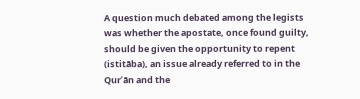A question much debated among the legists was whether the apostate, once found guilty, should be given the opportunity to repent (istitāba), an issue already referred to in the Qurʾān and the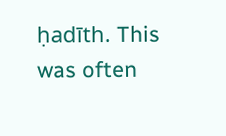ḥadīth. This was often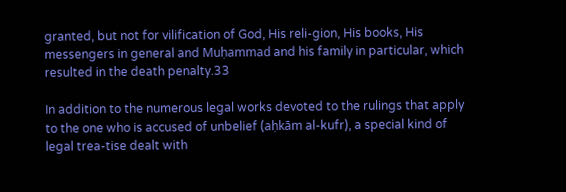granted, but not for vilification of God, His reli-gion, His books, His messengers in general and Muḥammad and his family in particular, which resulted in the death penalty.33

In addition to the numerous legal works devoted to the rulings that apply to the one who is accused of unbelief (aḥkām al-kufr), a special kind of legal trea-tise dealt with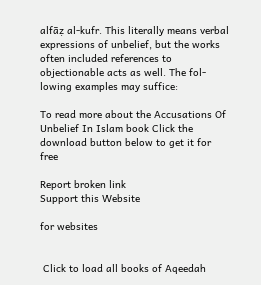alfāẓ al-kufr. This literally means verbal expressions of unbelief, but the works often included references to objectionable acts as well. The fol-lowing examples may suffice:

To read more about the Accusations Of Unbelief In Islam book Click the download button below to get it for free

Report broken link
Support this Website

for websites


 Click to load all books of Aqeedah